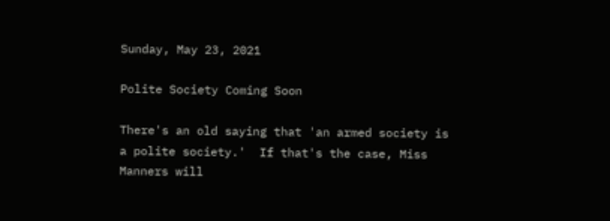Sunday, May 23, 2021

Polite Society Coming Soon

There's an old saying that 'an armed society is a polite society.'  If that's the case, Miss Manners will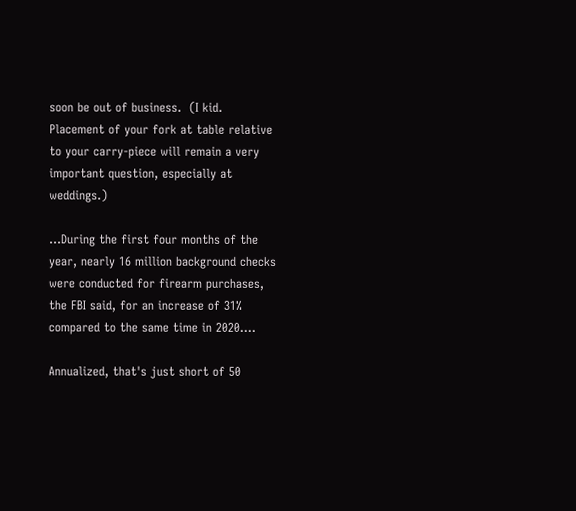soon be out of business.  (I kid.  Placement of your fork at table relative to your carry-piece will remain a very important question, especially at weddings.)

...During the first four months of the year, nearly 16 million background checks were conducted for firearm purchases, the FBI said, for an increase of 31% compared to the same time in 2020....

Annualized, that's just short of 50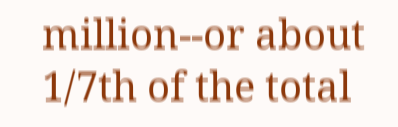million--or about 1/7th of the total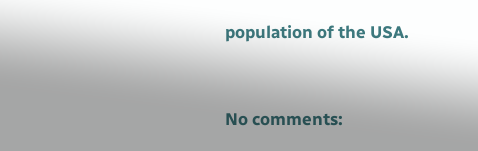population of the USA.


No comments: